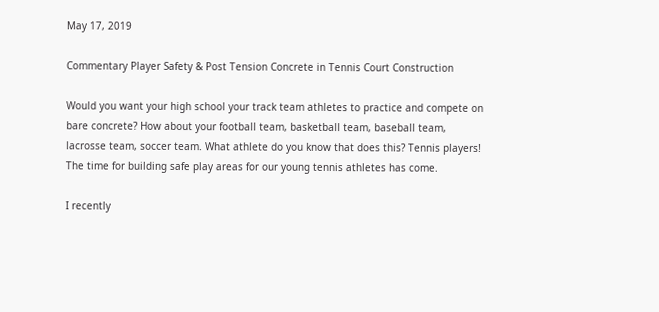May 17, 2019

Commentary Player Safety & Post Tension Concrete in Tennis Court Construction

Would you want your high school your track team athletes to practice and compete on bare concrete? How about your football team, basketball team, baseball team, lacrosse team, soccer team. What athlete do you know that does this? Tennis players! The time for building safe play areas for our young tennis athletes has come.

I recently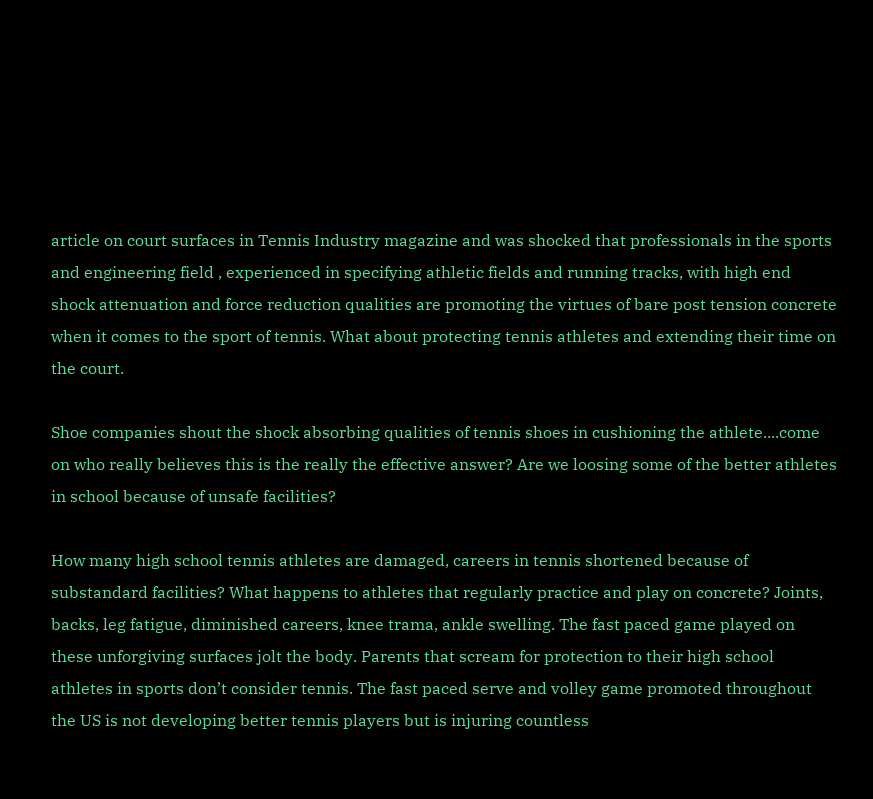article on court surfaces in Tennis Industry magazine and was shocked that professionals in the sports and engineering field , experienced in specifying athletic fields and running tracks, with high end shock attenuation and force reduction qualities are promoting the virtues of bare post tension concrete when it comes to the sport of tennis. What about protecting tennis athletes and extending their time on the court.

Shoe companies shout the shock absorbing qualities of tennis shoes in cushioning the athlete....come on who really believes this is the really the effective answer? Are we loosing some of the better athletes in school because of unsafe facilities?

How many high school tennis athletes are damaged, careers in tennis shortened because of substandard facilities? What happens to athletes that regularly practice and play on concrete? Joints, backs, leg fatigue, diminished careers, knee trama, ankle swelling. The fast paced game played on these unforgiving surfaces jolt the body. Parents that scream for protection to their high school athletes in sports don’t consider tennis. The fast paced serve and volley game promoted throughout the US is not developing better tennis players but is injuring countless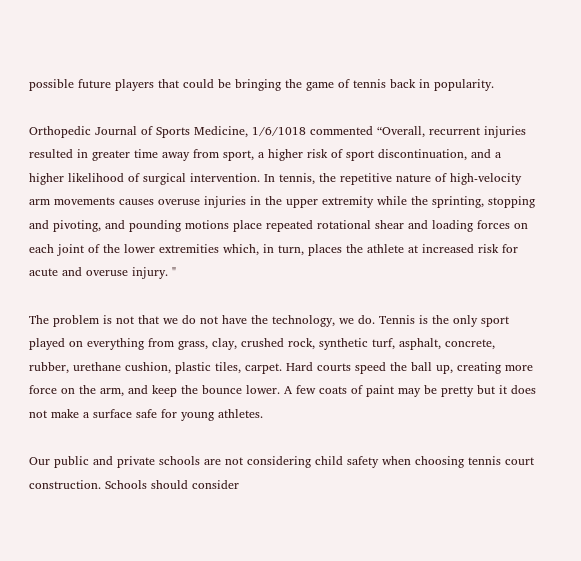possible future players that could be bringing the game of tennis back in popularity.

Orthopedic Journal of Sports Medicine, 1/6/1018 commented “Overall, recurrent injuries resulted in greater time away from sport, a higher risk of sport discontinuation, and a higher likelihood of surgical intervention. In tennis, the repetitive nature of high-velocity arm movements causes overuse injuries in the upper extremity while the sprinting, stopping and pivoting, and pounding motions place repeated rotational shear and loading forces on each joint of the lower extremities which, in turn, places the athlete at increased risk for acute and overuse injury. "

The problem is not that we do not have the technology, we do. Tennis is the only sport played on everything from grass, clay, crushed rock, synthetic turf, asphalt, concrete, rubber, urethane cushion, plastic tiles, carpet. Hard courts speed the ball up, creating more force on the arm, and keep the bounce lower. A few coats of paint may be pretty but it does not make a surface safe for young athletes.

Our public and private schools are not considering child safety when choosing tennis court construction. Schools should consider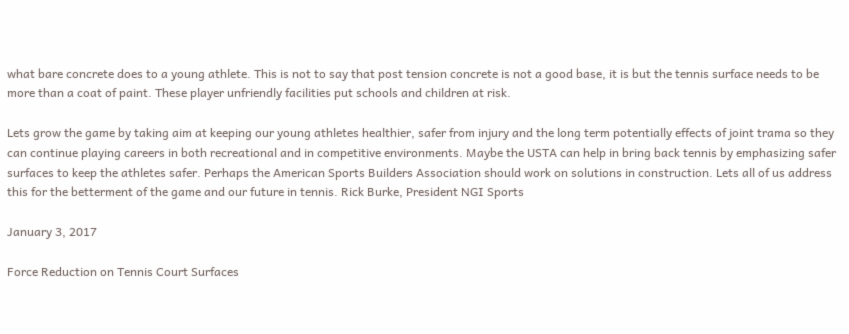what bare concrete does to a young athlete. This is not to say that post tension concrete is not a good base, it is but the tennis surface needs to be more than a coat of paint. These player unfriendly facilities put schools and children at risk.

Lets grow the game by taking aim at keeping our young athletes healthier, safer from injury and the long term potentially effects of joint trama so they can continue playing careers in both recreational and in competitive environments. Maybe the USTA can help in bring back tennis by emphasizing safer surfaces to keep the athletes safer. Perhaps the American Sports Builders Association should work on solutions in construction. Lets all of us address this for the betterment of the game and our future in tennis. Rick Burke, President NGI Sports

January 3, 2017

Force Reduction on Tennis Court Surfaces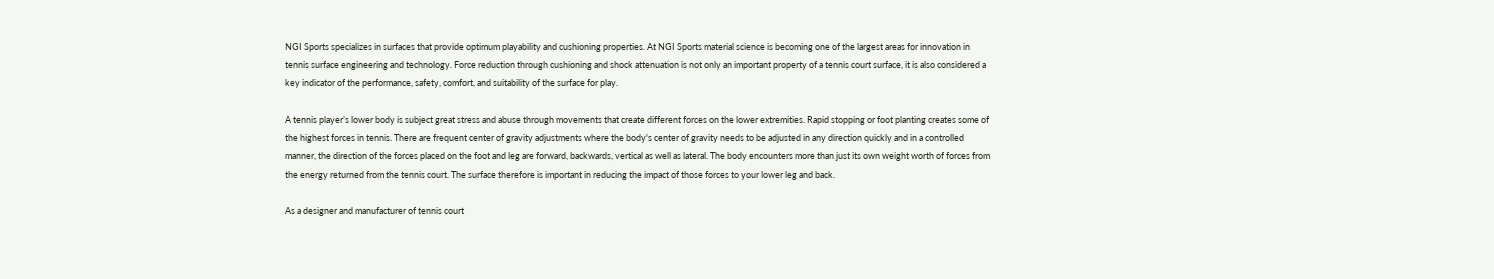NGI Sports specializes in surfaces that provide optimum playability and cushioning properties. At NGI Sports material science is becoming one of the largest areas for innovation in tennis surface engineering and technology. Force reduction through cushioning and shock attenuation is not only an important property of a tennis court surface, it is also considered a key indicator of the performance, safety, comfort, and suitability of the surface for play.

A tennis player’s lower body is subject great stress and abuse through movements that create different forces on the lower extremities. Rapid stopping or foot planting creates some of the highest forces in tennis. There are frequent center of gravity adjustments where the body's center of gravity needs to be adjusted in any direction quickly and in a controlled manner, the direction of the forces placed on the foot and leg are forward, backwards, vertical as well as lateral. The body encounters more than just its own weight worth of forces from the energy returned from the tennis court. The surface therefore is important in reducing the impact of those forces to your lower leg and back.

As a designer and manufacturer of tennis court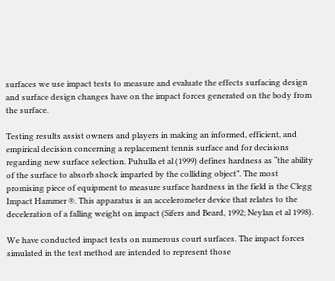surfaces we use impact tests to measure and evaluate the effects surfacing design and surface design changes have on the impact forces generated on the body from the surface.

Testing results assist owners and players in making an informed, efficient, and empirical decision concerning a replacement tennis surface and for decisions regarding new surface selection. Puhulla et al (1999) defines hardness as “the ability of the surface to absorb shock imparted by the colliding object”. The most promising piece of equipment to measure surface hardness in the field is the Clegg Impact Hammer ®. This apparatus is an accelerometer device that relates to the deceleration of a falling weight on impact (Sifers and Beard, 1992; Neylan et al 1998).

We have conducted impact tests on numerous court surfaces. The impact forces simulated in the test method are intended to represent those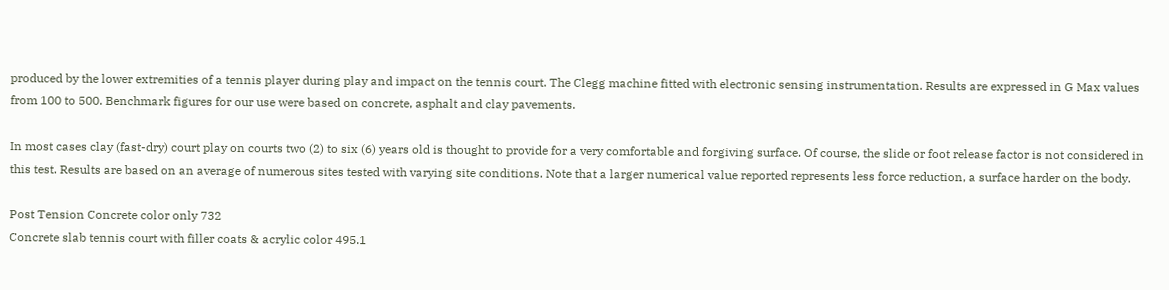produced by the lower extremities of a tennis player during play and impact on the tennis court. The Clegg machine fitted with electronic sensing instrumentation. Results are expressed in G Max values from 100 to 500. Benchmark figures for our use were based on concrete, asphalt and clay pavements.

In most cases clay (fast-dry) court play on courts two (2) to six (6) years old is thought to provide for a very comfortable and forgiving surface. Of course, the slide or foot release factor is not considered in this test. Results are based on an average of numerous sites tested with varying site conditions. Note that a larger numerical value reported represents less force reduction, a surface harder on the body.

Post Tension Concrete color only 732
Concrete slab tennis court with filler coats & acrylic color 495.1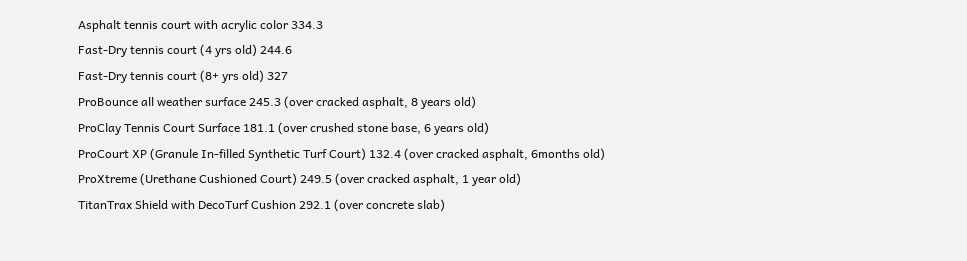Asphalt tennis court with acrylic color 334.3
Fast-Dry tennis court (4 yrs old) 244.6
Fast-Dry tennis court (8+ yrs old) 327
ProBounce all weather surface 245.3 (over cracked asphalt, 8 years old)
ProClay Tennis Court Surface 181.1 (over crushed stone base, 6 years old)
ProCourt XP (Granule In-filled Synthetic Turf Court) 132.4 (over cracked asphalt, 6months old)
ProXtreme (Urethane Cushioned Court) 249.5 (over cracked asphalt, 1 year old)
TitanTrax Shield with DecoTurf Cushion 292.1 (over concrete slab)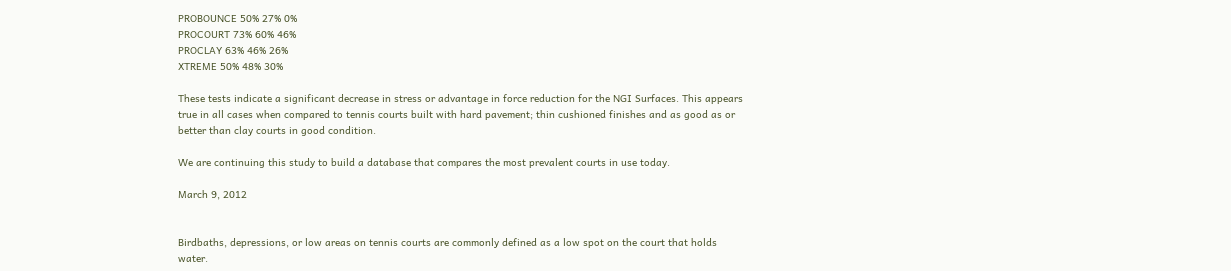PROBOUNCE 50% 27% 0%
PROCOURT 73% 60% 46%
PROCLAY 63% 46% 26%
XTREME 50% 48% 30%

These tests indicate a significant decrease in stress or advantage in force reduction for the NGI Surfaces. This appears true in all cases when compared to tennis courts built with hard pavement; thin cushioned finishes and as good as or better than clay courts in good condition.

We are continuing this study to build a database that compares the most prevalent courts in use today.

March 9, 2012


Birdbaths, depressions, or low areas on tennis courts are commonly defined as a low spot on the court that holds water.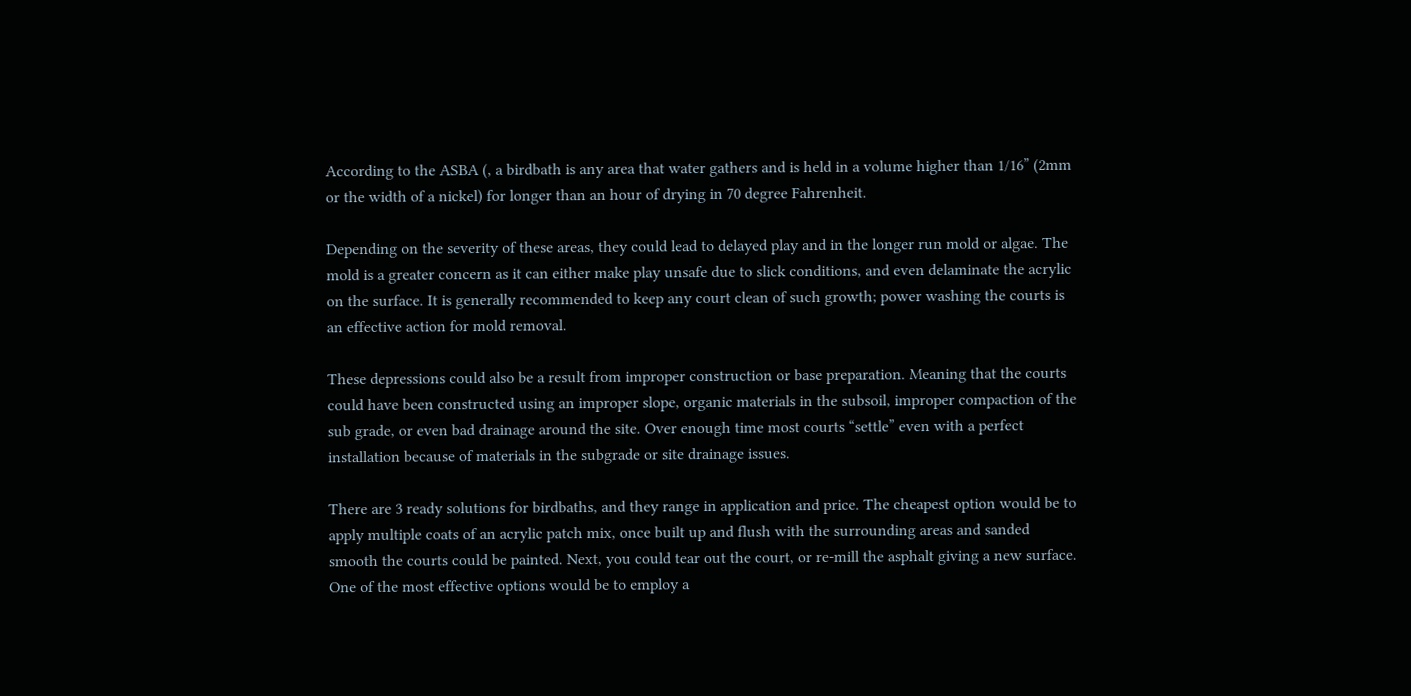According to the ASBA (, a birdbath is any area that water gathers and is held in a volume higher than 1/16” (2mm or the width of a nickel) for longer than an hour of drying in 70 degree Fahrenheit.

Depending on the severity of these areas, they could lead to delayed play and in the longer run mold or algae. The mold is a greater concern as it can either make play unsafe due to slick conditions, and even delaminate the acrylic on the surface. It is generally recommended to keep any court clean of such growth; power washing the courts is an effective action for mold removal.

These depressions could also be a result from improper construction or base preparation. Meaning that the courts could have been constructed using an improper slope, organic materials in the subsoil, improper compaction of the sub grade, or even bad drainage around the site. Over enough time most courts “settle” even with a perfect installation because of materials in the subgrade or site drainage issues.

There are 3 ready solutions for birdbaths, and they range in application and price. The cheapest option would be to apply multiple coats of an acrylic patch mix, once built up and flush with the surrounding areas and sanded smooth the courts could be painted. Next, you could tear out the court, or re-mill the asphalt giving a new surface. One of the most effective options would be to employ a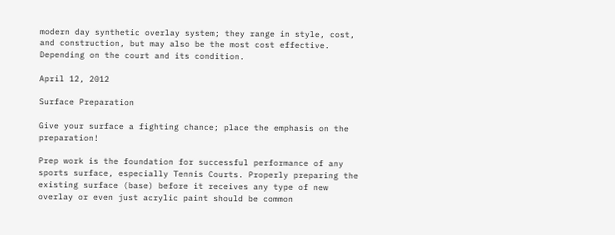modern day synthetic overlay system; they range in style, cost, and construction, but may also be the most cost effective. Depending on the court and its condition.

April 12, 2012

Surface Preparation

Give your surface a fighting chance; place the emphasis on the preparation!

Prep work is the foundation for successful performance of any sports surface, especially Tennis Courts. Properly preparing the existing surface (base) before it receives any type of new overlay or even just acrylic paint should be common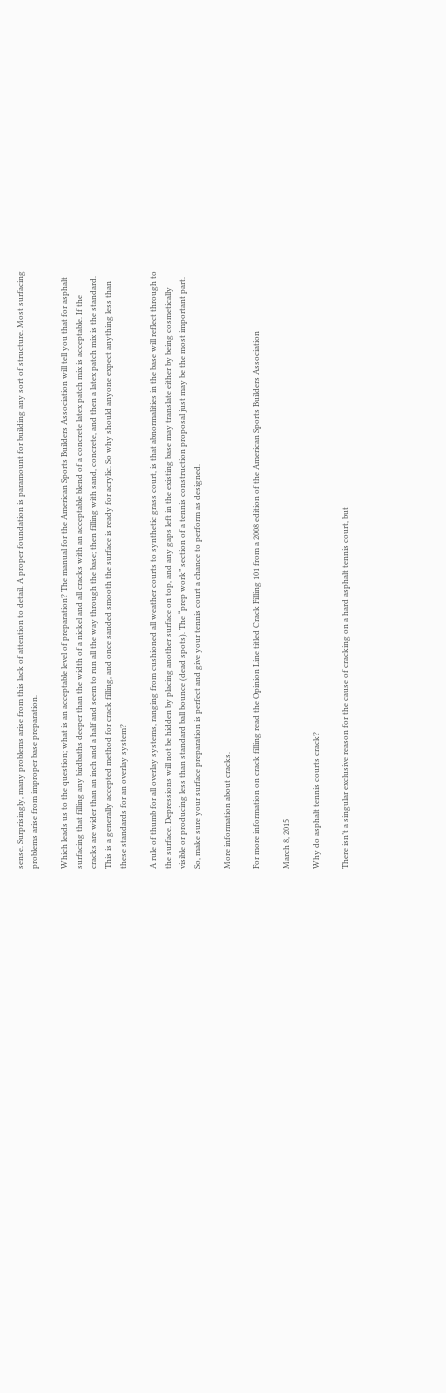sense. Surprisingly, many problems arise from this lack of attention to detail. A proper foundation is paramount for building any sort of structure. Most surfacing problems arise from improper base preparation.

Which leads us to the question; what is an acceptable level of preparation? The manual for the American Sports Builders Association will tell you that for asphalt surfacing that filling any birdbaths deeper than the width of a nickel and all cracks with an acceptable blend of a concrete latex patch mix is acceptable. If the cracks are wider than an inch and a half and seem to run all the way through the base; then filling with sand, concrete, and then a latex patch mix is the standard. This is a generally accepted method for crack filling, and once sanded smooth the surface is ready for acrylic. So why should anyone expect anything less than these standards for an overlay system?

A rule of thumb for all overlay systems, ranging from cushioned all weather courts to synthetic grass court, is that abnormalities in the base will reflect through to the surface. Depressions will not be hidden by placing another surface on top, and any gaps left in the existing base may translate either by being cosmetically visible or producing less than standard ball bounce (dead spots). The “prep work” section of a tennis construction proposal just may be the most important part. So, make sure your surface preparation is perfect and give your tennis court a chance to perform as designed.

More information about cracks.

For more information on crack filling read the Opinion Line titled Crack Filling 101 from a 2008 edition of the American Sports Builders Association

March 8, 2015

Why do asphalt tennis courts crack?

There isn’t a singular exclusive reason for the cause of cracking on a hard asphalt tennis court, but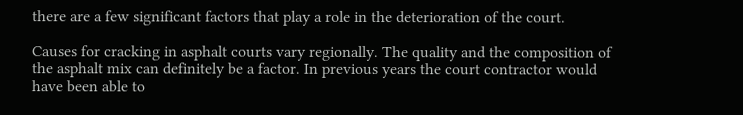there are a few significant factors that play a role in the deterioration of the court.

Causes for cracking in asphalt courts vary regionally. The quality and the composition of the asphalt mix can definitely be a factor. In previous years the court contractor would have been able to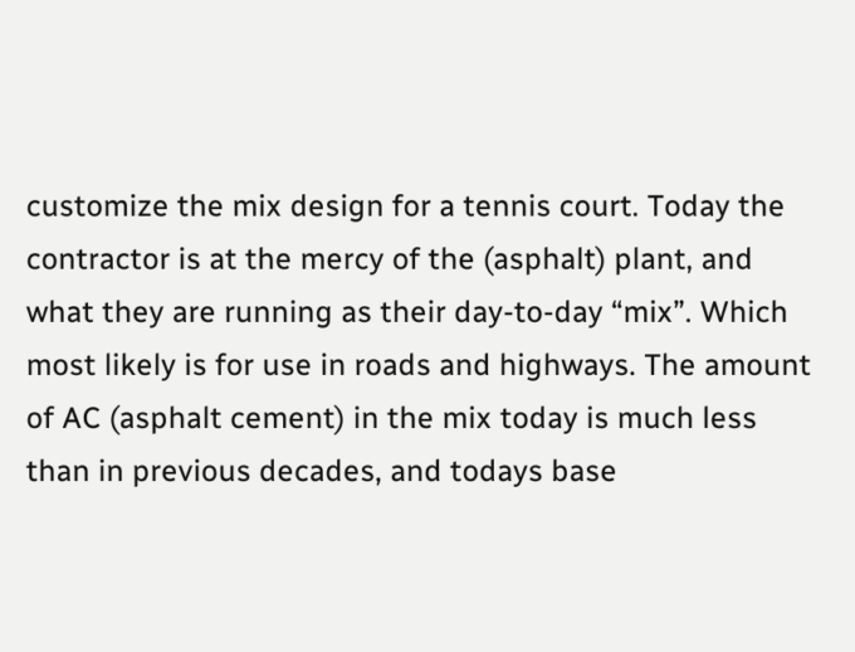customize the mix design for a tennis court. Today the contractor is at the mercy of the (asphalt) plant, and what they are running as their day-to-day “mix”. Which most likely is for use in roads and highways. The amount of AC (asphalt cement) in the mix today is much less than in previous decades, and todays base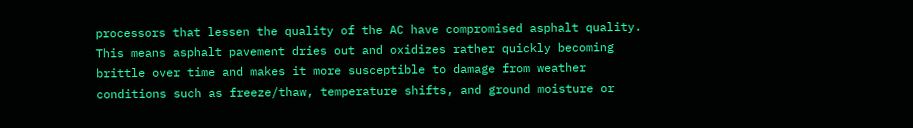processors that lessen the quality of the AC have compromised asphalt quality. This means asphalt pavement dries out and oxidizes rather quickly becoming brittle over time and makes it more susceptible to damage from weather conditions such as freeze/thaw, temperature shifts, and ground moisture or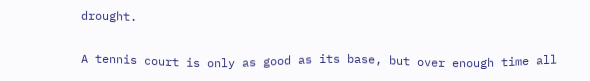drought.

A tennis court is only as good as its base, but over enough time all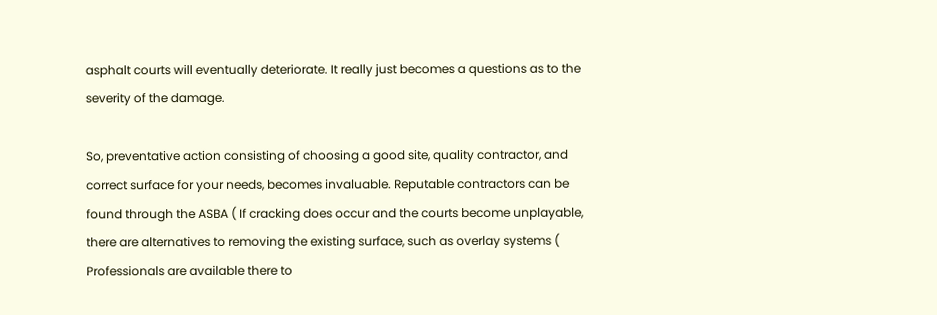asphalt courts will eventually deteriorate. It really just becomes a questions as to the severity of the damage.

So, preventative action consisting of choosing a good site, quality contractor, and correct surface for your needs, becomes invaluable. Reputable contractors can be found through the ASBA ( If cracking does occur and the courts become unplayable, there are alternatives to removing the existing surface, such as overlay systems ( Professionals are available there to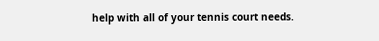help with all of your tennis court needs.